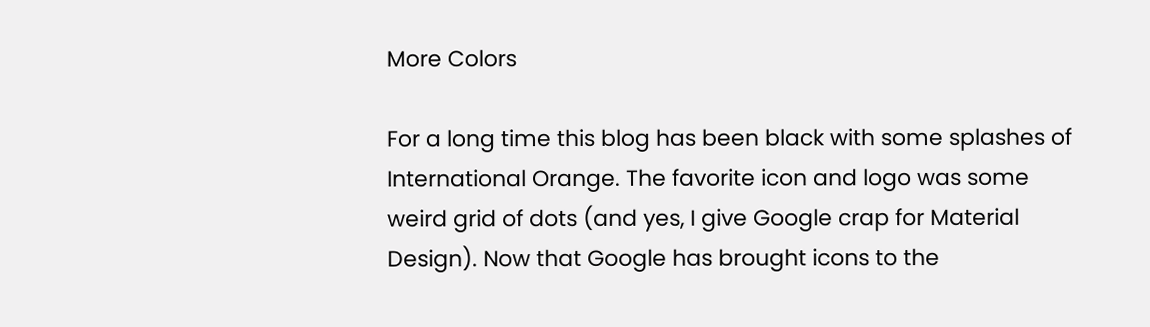More Colors

For a long time this blog has been black with some splashes of International Orange. The favorite icon and logo was some weird grid of dots (and yes, I give Google crap for Material Design). Now that Google has brought icons to the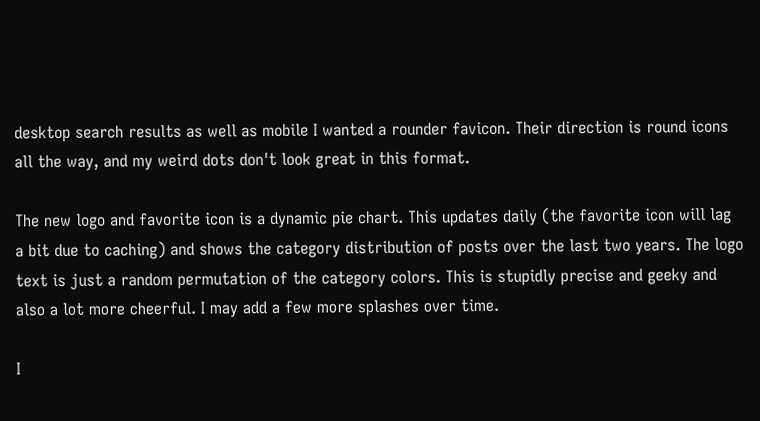desktop search results as well as mobile I wanted a rounder favicon. Their direction is round icons all the way, and my weird dots don't look great in this format.

The new logo and favorite icon is a dynamic pie chart. This updates daily (the favorite icon will lag a bit due to caching) and shows the category distribution of posts over the last two years. The logo text is just a random permutation of the category colors. This is stupidly precise and geeky and also a lot more cheerful. I may add a few more splashes over time.

I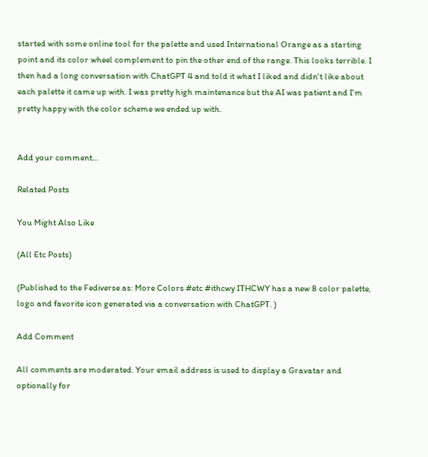started with some online tool for the palette and used International Orange as a starting point and its color wheel complement to pin the other end of the range. This looks terrible. I then had a long conversation with ChatGPT 4 and told it what I liked and didn't like about each palette it came up with. I was pretty high maintenance but the AI was patient and I'm pretty happy with the color scheme we ended up with.


Add your comment...

Related Posts

You Might Also Like

(All Etc Posts)

(Published to the Fediverse as: More Colors #etc #ithcwy ITHCWY has a new 8 color palette, logo and favorite icon generated via a conversation with ChatGPT. )

Add Comment

All comments are moderated. Your email address is used to display a Gravatar and optionally for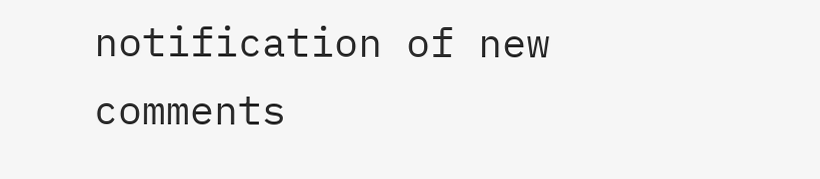notification of new comments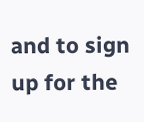and to sign up for the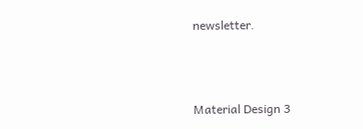newsletter.



Material Design 3